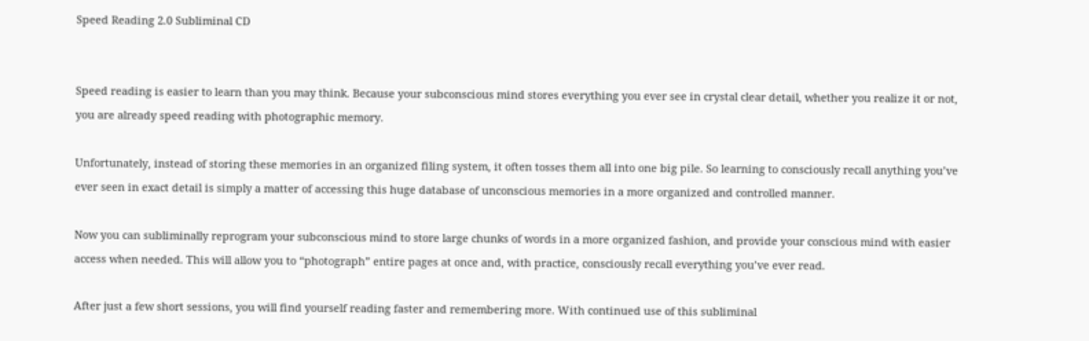Speed Reading 2.0 Subliminal CD


Speed reading is easier to learn than you may think. Because your subconscious mind stores everything you ever see in crystal clear detail, whether you realize it or not, you are already speed reading with photographic memory.

Unfortunately, instead of storing these memories in an organized filing system, it often tosses them all into one big pile. So learning to consciously recall anything you’ve ever seen in exact detail is simply a matter of accessing this huge database of unconscious memories in a more organized and controlled manner.

Now you can subliminally reprogram your subconscious mind to store large chunks of words in a more organized fashion, and provide your conscious mind with easier access when needed. This will allow you to “photograph” entire pages at once and, with practice, consciously recall everything you’ve ever read.

After just a few short sessions, you will find yourself reading faster and remembering more. With continued use of this subliminal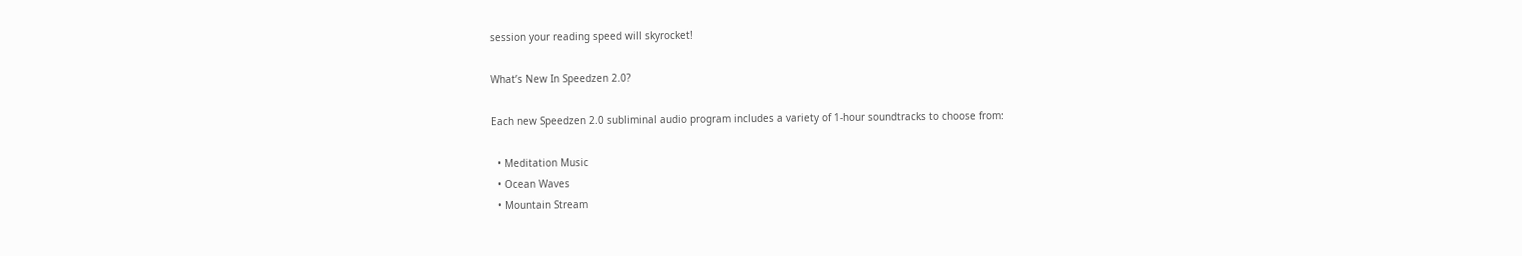session your reading speed will skyrocket!

What’s New In Speedzen 2.0?

Each new Speedzen 2.0 subliminal audio program includes a variety of 1-hour soundtracks to choose from:

  • Meditation Music
  • Ocean Waves
  • Mountain Stream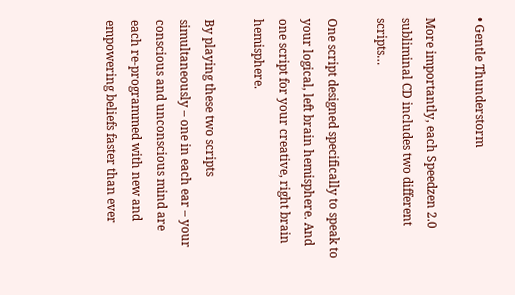• Gentle Thunderstorm

More importantly, each Speedzen 2.0 subliminal CD includes two different scripts…

One script designed specifically to speak to your logical, left brain hemisphere. And one script for your creative, right brain hemisphere.

By playing these two scripts simultaneously – one in each ear – your conscious and unconscious mind are each re-programmed with new and empowering beliefs faster than ever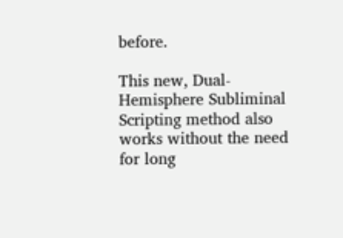before.

This new, Dual-Hemisphere Subliminal Scripting method also works without the need for long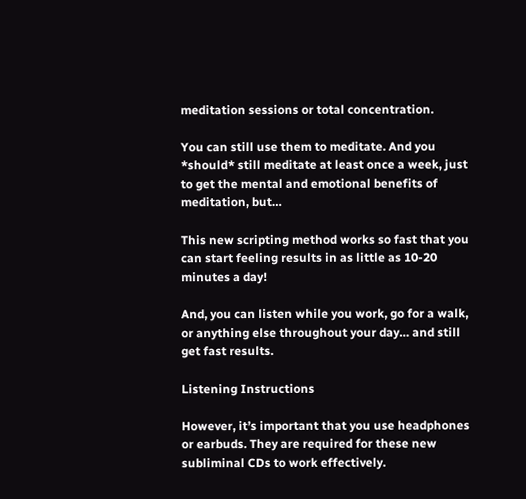meditation sessions or total concentration.

You can still use them to meditate. And you *should* still meditate at least once a week, just to get the mental and emotional benefits of meditation, but…

This new scripting method works so fast that you can start feeling results in as little as 10-20 minutes a day!

And, you can listen while you work, go for a walk, or anything else throughout your day… and still get fast results.

Listening Instructions

However, it’s important that you use headphones or earbuds. They are required for these new subliminal CDs to work effectively.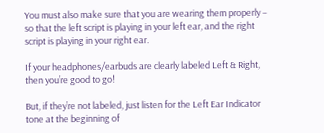You must also make sure that you are wearing them properly – so that the left script is playing in your left ear, and the right script is playing in your right ear.

If your headphones/earbuds are clearly labeled Left & Right, then you’re good to go!

But, if they’re not labeled, just listen for the Left Ear Indicator tone at the beginning of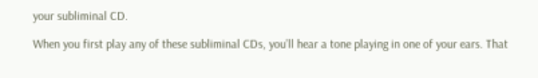your subliminal CD.

When you first play any of these subliminal CDs, you’ll hear a tone playing in one of your ears. That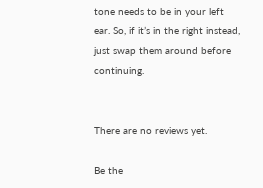tone needs to be in your left ear. So, if it’s in the right instead, just swap them around before continuing.


There are no reviews yet.

Be the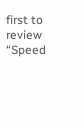first to review “Speed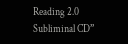Reading 2.0 Subliminal CD”